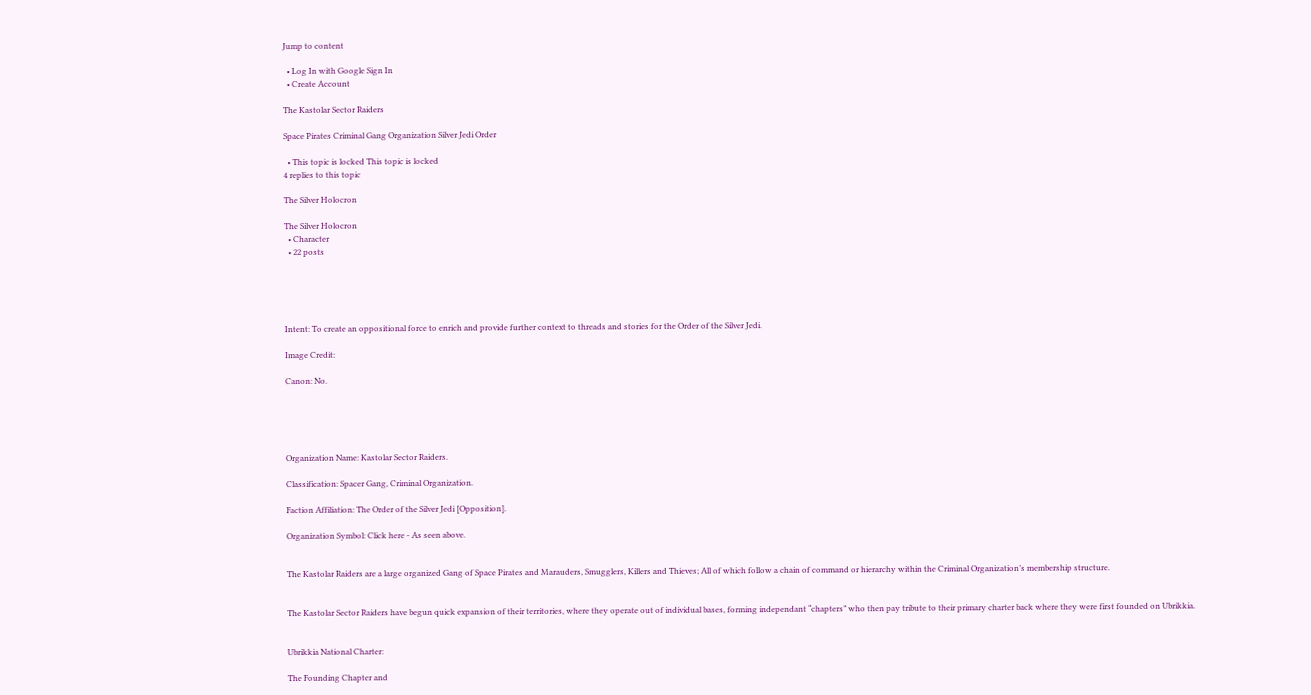Jump to content

  • Log In with Google Sign In
  • Create Account

The Kastolar Sector Raiders

Space Pirates Criminal Gang Organization Silver Jedi Order

  • This topic is locked This topic is locked
4 replies to this topic

The Silver Holocron

The Silver Holocron
  • Character
  • 22 posts





Intent: To create an oppositional force to enrich and provide further context to threads and stories for the Order of the Silver Jedi.

Image Credit:

Canon: No.





Organization Name: Kastolar Sector Raiders.

Classification: Spacer Gang, Criminal Organization.

Faction Affiliation: The Order of the Silver Jedi [Opposition].

Organization Symbol: Click here - As seen above.


The Kastolar Raiders are a large organized Gang of Space Pirates and Marauders, Smugglers, Killers and Thieves; All of which follow a chain of command or hierarchy within the Criminal Organization’s membership structure.


The Kastolar Sector Raiders have begun quick expansion of their territories, where they operate out of individual bases, forming independant “chapters” who then pay tribute to their primary charter back where they were first founded on Ubrikkia.


Ubrikkia National Charter:

The Founding Chapter and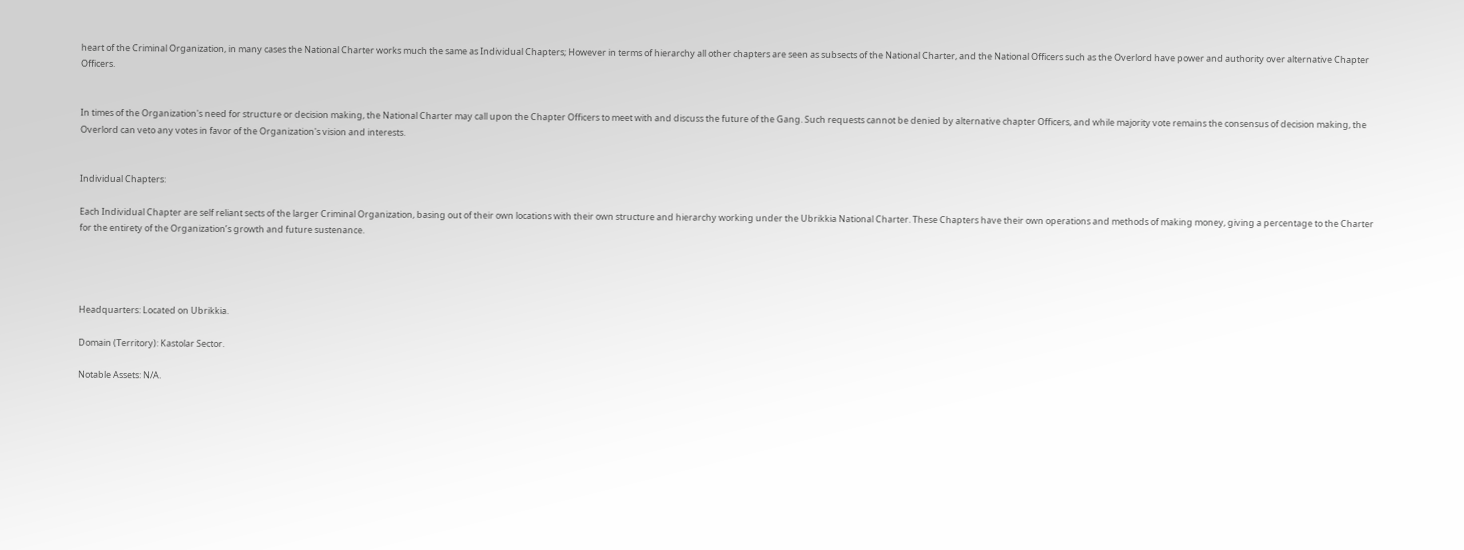heart of the Criminal Organization, in many cases the National Charter works much the same as Individual Chapters; However in terms of hierarchy all other chapters are seen as subsects of the National Charter, and the National Officers such as the Overlord have power and authority over alternative Chapter Officers.


In times of the Organization's need for structure or decision making, the National Charter may call upon the Chapter Officers to meet with and discuss the future of the Gang. Such requests cannot be denied by alternative chapter Officers, and while majority vote remains the consensus of decision making, the Overlord can veto any votes in favor of the Organization's vision and interests.


Individual Chapters:

Each Individual Chapter are self reliant sects of the larger Criminal Organization, basing out of their own locations with their own structure and hierarchy working under the Ubrikkia National Charter. These Chapters have their own operations and methods of making money, giving a percentage to the Charter for the entirety of the Organization’s growth and future sustenance.




Headquarters: Located on Ubrikkia.

Domain (Territory): Kastolar Sector.

Notable Assets: N/A.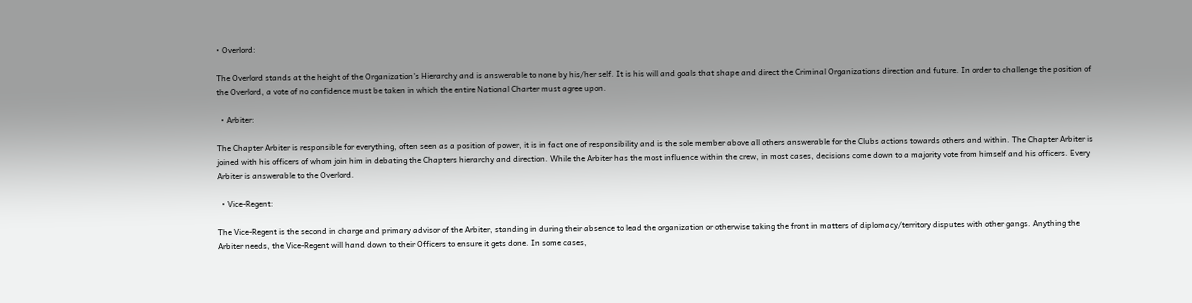• Overlord:

The Overlord stands at the height of the Organization's Hierarchy and is answerable to none by his/her self. It is his will and goals that shape and direct the Criminal Organizations direction and future. In order to challenge the position of the Overlord, a vote of no confidence must be taken in which the entire National Charter must agree upon.

  • Arbiter:

The Chapter Arbiter is responsible for everything, often seen as a position of power, it is in fact one of responsibility and is the sole member above all others answerable for the Clubs actions towards others and within. The Chapter Arbiter is joined with his officers of whom join him in debating the Chapters hierarchy and direction. While the Arbiter has the most influence within the crew, in most cases, decisions come down to a majority vote from himself and his officers. Every Arbiter is answerable to the Overlord.

  • Vice-Regent:

The Vice-Regent is the second in charge and primary advisor of the Arbiter, standing in during their absence to lead the organization or otherwise taking the front in matters of diplomacy/territory disputes with other gangs. Anything the Arbiter needs, the Vice-Regent will hand down to their Officers to ensure it gets done. In some cases,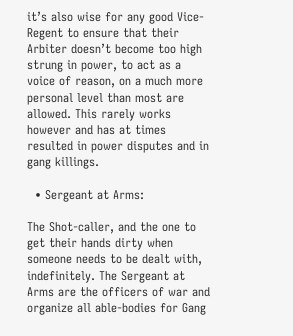it’s also wise for any good Vice-Regent to ensure that their Arbiter doesn’t become too high strung in power, to act as a voice of reason, on a much more personal level than most are allowed. This rarely works however and has at times resulted in power disputes and in gang killings.

  • Sergeant at Arms:

The Shot-caller, and the one to get their hands dirty when someone needs to be dealt with, indefinitely. The Sergeant at Arms are the officers of war and organize all able-bodies for Gang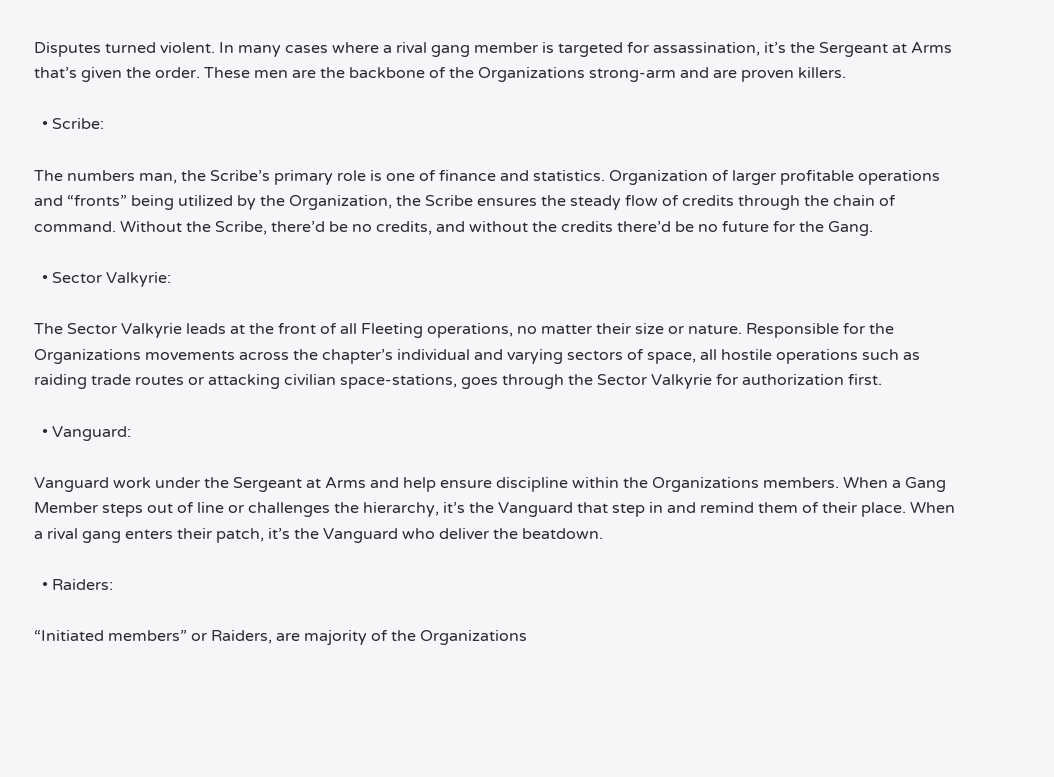Disputes turned violent. In many cases where a rival gang member is targeted for assassination, it’s the Sergeant at Arms that’s given the order. These men are the backbone of the Organizations strong-arm and are proven killers.

  • Scribe:

The numbers man, the Scribe’s primary role is one of finance and statistics. Organization of larger profitable operations and “fronts” being utilized by the Organization, the Scribe ensures the steady flow of credits through the chain of command. Without the Scribe, there’d be no credits, and without the credits there’d be no future for the Gang.

  • Sector Valkyrie:

The Sector Valkyrie leads at the front of all Fleeting operations, no matter their size or nature. Responsible for the Organizations movements across the chapter’s individual and varying sectors of space, all hostile operations such as raiding trade routes or attacking civilian space-stations, goes through the Sector Valkyrie for authorization first.

  • Vanguard:

Vanguard work under the Sergeant at Arms and help ensure discipline within the Organizations members. When a Gang Member steps out of line or challenges the hierarchy, it’s the Vanguard that step in and remind them of their place. When a rival gang enters their patch, it’s the Vanguard who deliver the beatdown.

  • Raiders:

“Initiated members” or Raiders, are majority of the Organizations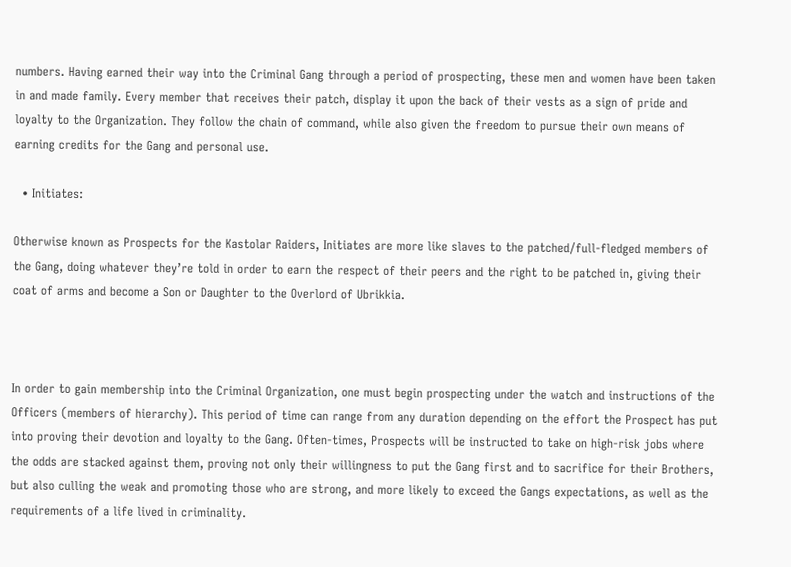numbers. Having earned their way into the Criminal Gang through a period of prospecting, these men and women have been taken in and made family. Every member that receives their patch, display it upon the back of their vests as a sign of pride and loyalty to the Organization. They follow the chain of command, while also given the freedom to pursue their own means of earning credits for the Gang and personal use.

  • Initiates:

Otherwise known as Prospects for the Kastolar Raiders, Initiates are more like slaves to the patched/full-fledged members of the Gang, doing whatever they’re told in order to earn the respect of their peers and the right to be patched in, giving their coat of arms and become a Son or Daughter to the Overlord of Ubrikkia.



In order to gain membership into the Criminal Organization, one must begin prospecting under the watch and instructions of the Officers (members of hierarchy). This period of time can range from any duration depending on the effort the Prospect has put into proving their devotion and loyalty to the Gang. Often-times, Prospects will be instructed to take on high-risk jobs where the odds are stacked against them, proving not only their willingness to put the Gang first and to sacrifice for their Brothers, but also culling the weak and promoting those who are strong, and more likely to exceed the Gangs expectations, as well as the requirements of a life lived in criminality.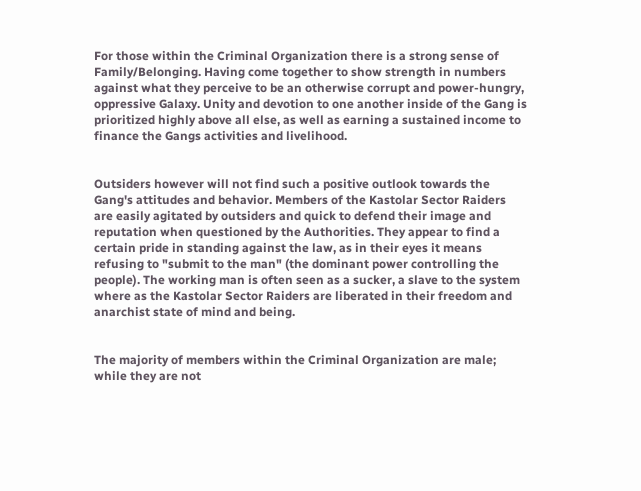For those within the Criminal Organization there is a strong sense of Family/Belonging. Having come together to show strength in numbers against what they perceive to be an otherwise corrupt and power-hungry, oppressive Galaxy. Unity and devotion to one another inside of the Gang is prioritized highly above all else, as well as earning a sustained income to finance the Gangs activities and livelihood.


Outsiders however will not find such a positive outlook towards the Gang's attitudes and behavior. Members of the Kastolar Sector Raiders are easily agitated by outsiders and quick to defend their image and reputation when questioned by the Authorities. They appear to find a certain pride in standing against the law, as in their eyes it means refusing to "submit to the man" (the dominant power controlling the people). The working man is often seen as a sucker, a slave to the system where as the Kastolar Sector Raiders are liberated in their freedom and anarchist state of mind and being.


The majority of members within the Criminal Organization are male; while they are not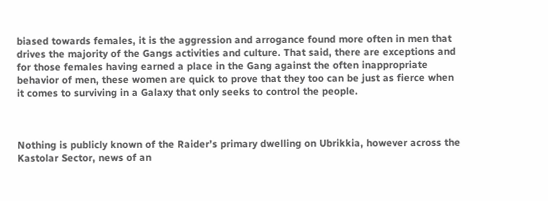biased towards females, it is the aggression and arrogance found more often in men that drives the majority of the Gangs activities and culture. That said, there are exceptions and for those females having earned a place in the Gang against the often inappropriate behavior of men, these women are quick to prove that they too can be just as fierce when it comes to surviving in a Galaxy that only seeks to control the people.



Nothing is publicly known of the Raider’s primary dwelling on Ubrikkia, however across the Kastolar Sector, news of an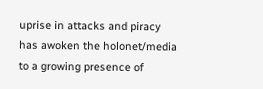uprise in attacks and piracy has awoken the holonet/media to a growing presence of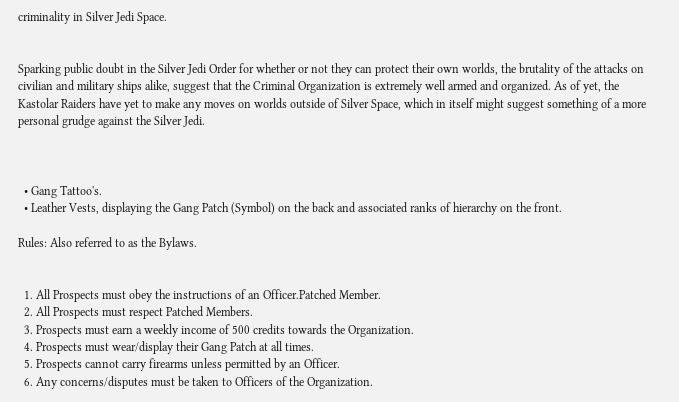criminality in Silver Jedi Space.


Sparking public doubt in the Silver Jedi Order for whether or not they can protect their own worlds, the brutality of the attacks on civilian and military ships alike, suggest that the Criminal Organization is extremely well armed and organized. As of yet, the Kastolar Raiders have yet to make any moves on worlds outside of Silver Space, which in itself might suggest something of a more personal grudge against the Silver Jedi.



  • Gang Tattoo's.
  • Leather Vests, displaying the Gang Patch (Symbol) on the back and associated ranks of hierarchy on the front.

Rules: Also referred to as the Bylaws.


  1. All Prospects must obey the instructions of an Officer.Patched Member.
  2. All Prospects must respect Patched Members.
  3. Prospects must earn a weekly income of 500 credits towards the Organization.
  4. Prospects must wear/display their Gang Patch at all times.
  5. Prospects cannot carry firearms unless permitted by an Officer.
  6. Any concerns/disputes must be taken to Officers of the Organization.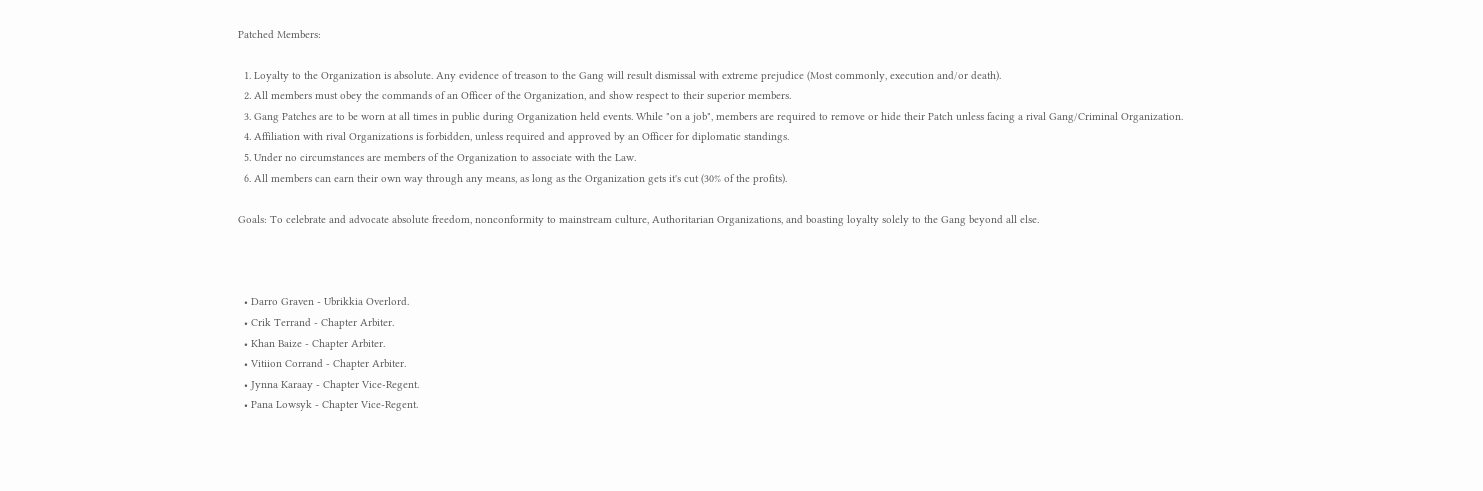Patched Members:

  1. Loyalty to the Organization is absolute. Any evidence of treason to the Gang will result dismissal with extreme prejudice (Most commonly, execution and/or death).
  2. All members must obey the commands of an Officer of the Organization, and show respect to their superior members.
  3. Gang Patches are to be worn at all times in public during Organization held events. While "on a job", members are required to remove or hide their Patch unless facing a rival Gang/Criminal Organization.
  4. Affiliation with rival Organizations is forbidden, unless required and approved by an Officer for diplomatic standings.
  5. Under no circumstances are members of the Organization to associate with the Law.
  6. All members can earn their own way through any means, as long as the Organization gets it's cut (30% of the profits).

Goals: To celebrate and advocate absolute freedom, nonconformity to mainstream culture, Authoritarian Organizations, and boasting loyalty solely to the Gang beyond all else.



  • Darro Graven - Ubrikkia Overlord.
  • Crik Terrand - Chapter Arbiter.
  • Khan Baize - Chapter Arbiter.
  • Vitiion Corrand - Chapter Arbiter.
  • Jynna Karaay - Chapter Vice-Regent.
  • Pana Lowsyk - Chapter Vice-Regent.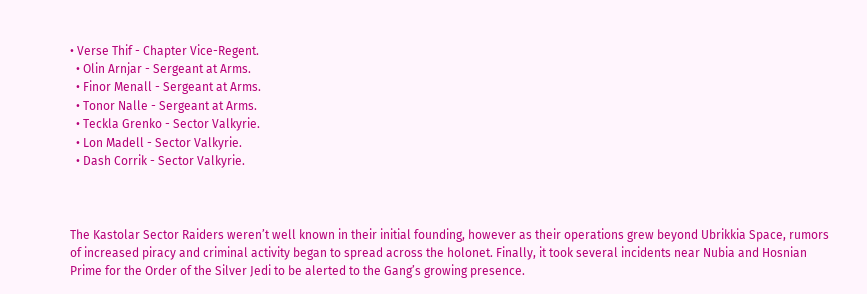• Verse Thif - Chapter Vice-Regent.
  • Olin Arnjar - Sergeant at Arms.
  • Finor Menall - Sergeant at Arms.
  • Tonor Nalle - Sergeant at Arms.
  • Teckla Grenko - Sector Valkyrie.
  • Lon Madell - Sector Valkyrie.
  • Dash Corrik - Sector Valkyrie.



The Kastolar Sector Raiders weren’t well known in their initial founding, however as their operations grew beyond Ubrikkia Space, rumors of increased piracy and criminal activity began to spread across the holonet. Finally, it took several incidents near Nubia and Hosnian Prime for the Order of the Silver Jedi to be alerted to the Gang’s growing presence.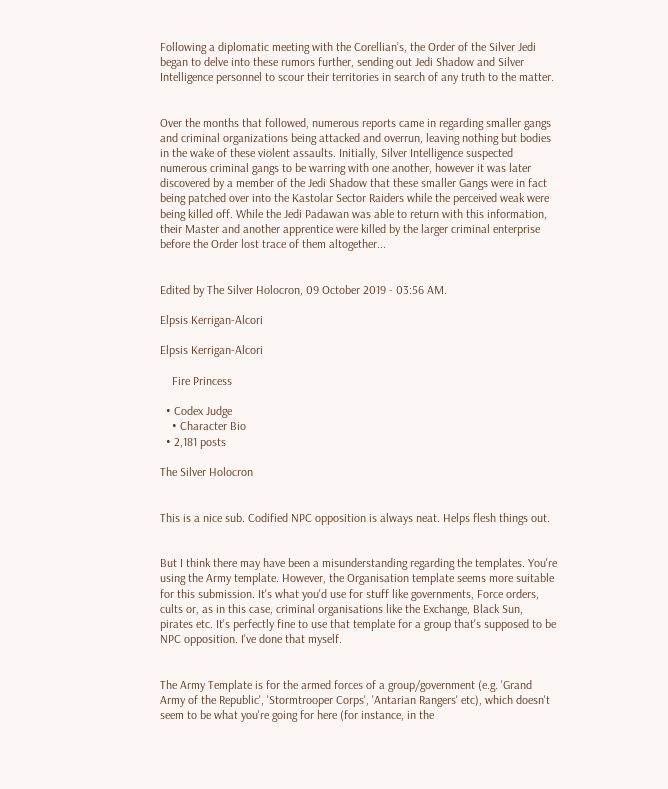Following a diplomatic meeting with the Corellian’s, the Order of the Silver Jedi began to delve into these rumors further, sending out Jedi Shadow and Silver Intelligence personnel to scour their territories in search of any truth to the matter.


Over the months that followed, numerous reports came in regarding smaller gangs and criminal organizations being attacked and overrun, leaving nothing but bodies in the wake of these violent assaults. Initially, Silver Intelligence suspected numerous criminal gangs to be warring with one another, however it was later discovered by a member of the Jedi Shadow that these smaller Gangs were in fact being patched over into the Kastolar Sector Raiders while the perceived weak were being killed off. While the Jedi Padawan was able to return with this information, their Master and another apprentice were killed by the larger criminal enterprise before the Order lost trace of them altogether...


Edited by The Silver Holocron, 09 October 2019 - 03:56 AM.

Elpsis Kerrigan-Alcori

Elpsis Kerrigan-Alcori

    Fire Princess

  • Codex Judge
    • Character Bio
  • 2,181 posts

The Silver Holocron


This is a nice sub. Codified NPC opposition is always neat. Helps flesh things out.


But I think there may have been a misunderstanding regarding the templates. You're using the Army template. However, the Organisation template seems more suitable for this submission. It's what you'd use for stuff like governments, Force orders, cults or, as in this case, criminal organisations like the Exchange, Black Sun, pirates etc. It's perfectly fine to use that template for a group that's supposed to be NPC opposition. I've done that myself.


The Army Template is for the armed forces of a group/government (e.g. 'Grand Army of the Republic', 'Stormtrooper Corps', 'Antarian Rangers' etc), which doesn't seem to be what you're going for here (for instance, in the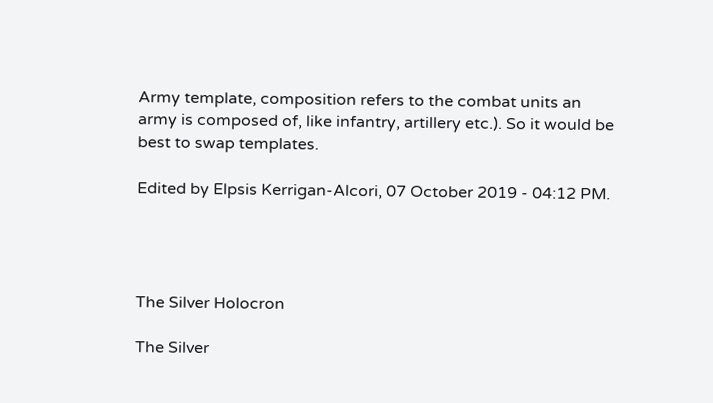Army template, composition refers to the combat units an army is composed of, like infantry, artillery etc.). So it would be best to swap templates.

Edited by Elpsis Kerrigan-Alcori, 07 October 2019 - 04:12 PM.




The Silver Holocron

The Silver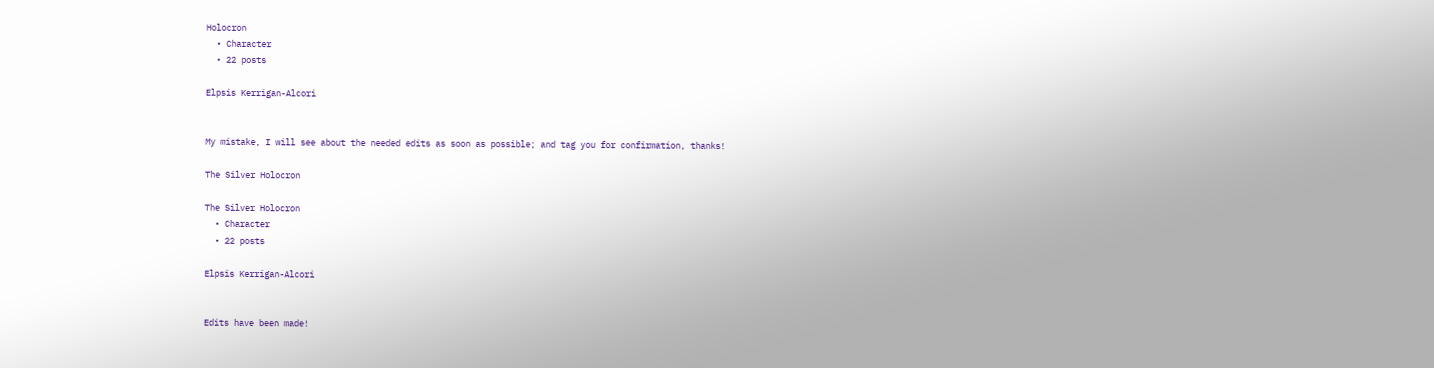Holocron
  • Character
  • 22 posts

Elpsis Kerrigan-Alcori


My mistake, I will see about the needed edits as soon as possible; and tag you for confirmation, thanks!

The Silver Holocron

The Silver Holocron
  • Character
  • 22 posts

Elpsis Kerrigan-Alcori


Edits have been made!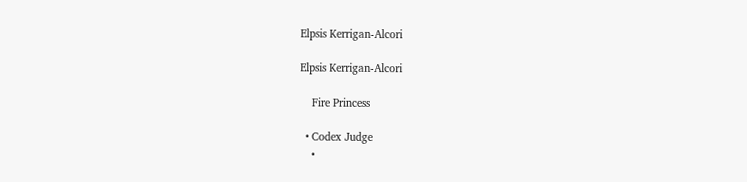Elpsis Kerrigan-Alcori

Elpsis Kerrigan-Alcori

    Fire Princess

  • Codex Judge
    •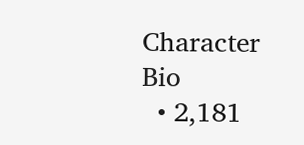Character Bio
  • 2,181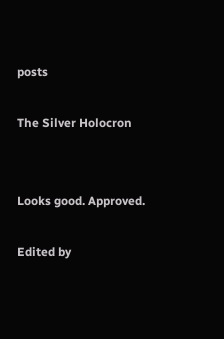posts

The Silver Holocron


Looks good. Approved.

Edited by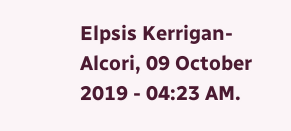Elpsis Kerrigan-Alcori, 09 October 2019 - 04:23 AM.